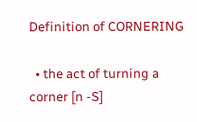Definition of CORNERING

  • the act of turning a corner [n -S]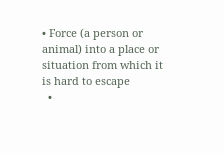• Force (a person or animal) into a place or situation from which it is hard to escape
  •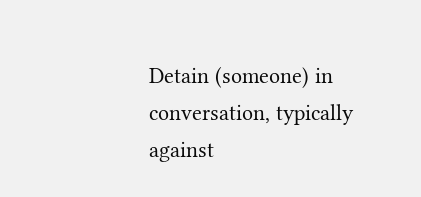Detain (someone) in conversation, typically against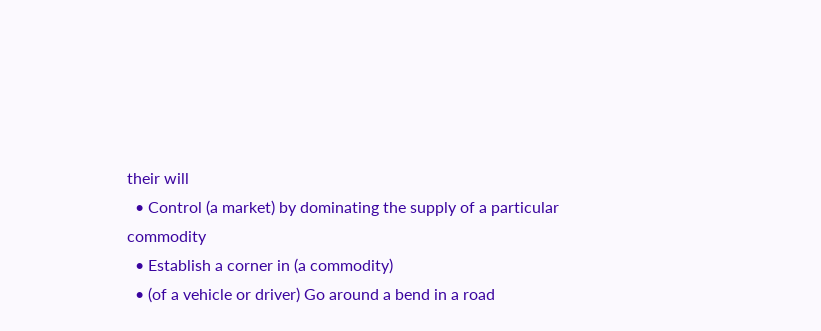their will
  • Control (a market) by dominating the supply of a particular commodity
  • Establish a corner in (a commodity)
  • (of a vehicle or driver) Go around a bend in a road